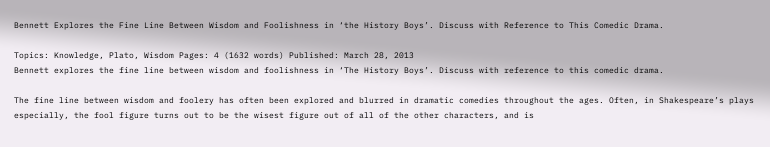Bennett Explores the Fine Line Between Wisdom and Foolishness in ‘the History Boys’. Discuss with Reference to This Comedic Drama.

Topics: Knowledge, Plato, Wisdom Pages: 4 (1632 words) Published: March 28, 2013
Bennett explores the fine line between wisdom and foolishness in ‘The History Boys’. Discuss with reference to this comedic drama.

The fine line between wisdom and foolery has often been explored and blurred in dramatic comedies throughout the ages. Often, in Shakespeare’s plays especially, the fool figure turns out to be the wisest figure out of all of the other characters, and is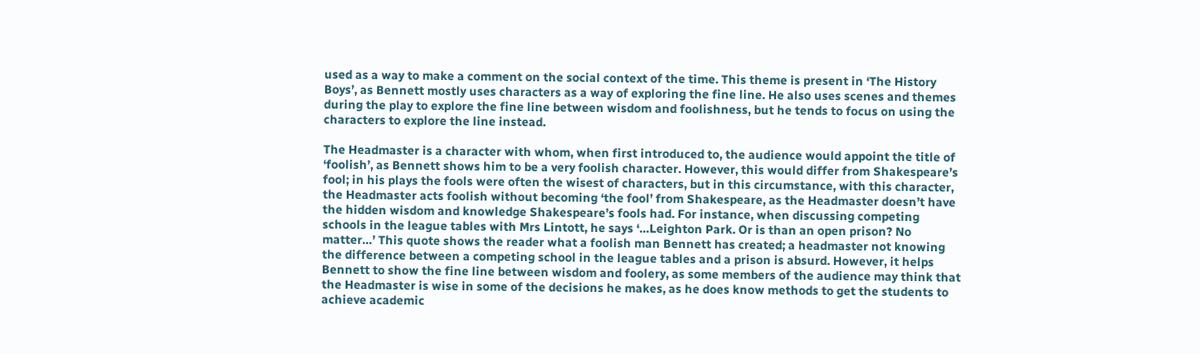used as a way to make a comment on the social context of the time. This theme is present in ‘The History Boys’, as Bennett mostly uses characters as a way of exploring the fine line. He also uses scenes and themes during the play to explore the fine line between wisdom and foolishness, but he tends to focus on using the characters to explore the line instead.

The Headmaster is a character with whom, when first introduced to, the audience would appoint the title of ‘foolish’, as Bennett shows him to be a very foolish character. However, this would differ from Shakespeare’s fool; in his plays the fools were often the wisest of characters, but in this circumstance, with this character, the Headmaster acts foolish without becoming ‘the fool’ from Shakespeare, as the Headmaster doesn’t have the hidden wisdom and knowledge Shakespeare’s fools had. For instance, when discussing competing schools in the league tables with Mrs Lintott, he says ‘…Leighton Park. Or is than an open prison? No matter…’ This quote shows the reader what a foolish man Bennett has created; a headmaster not knowing the difference between a competing school in the league tables and a prison is absurd. However, it helps Bennett to show the fine line between wisdom and foolery, as some members of the audience may think that the Headmaster is wise in some of the decisions he makes, as he does know methods to get the students to achieve academic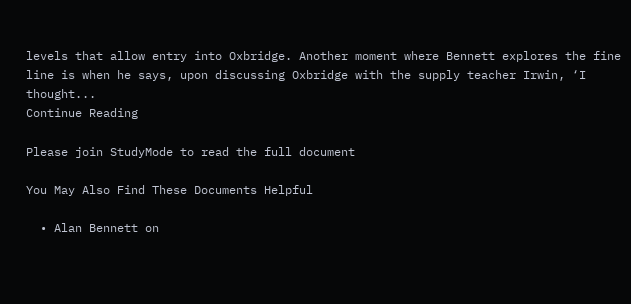levels that allow entry into Oxbridge. Another moment where Bennett explores the fine line is when he says, upon discussing Oxbridge with the supply teacher Irwin, ‘I thought...
Continue Reading

Please join StudyMode to read the full document

You May Also Find These Documents Helpful

  • Alan Bennett on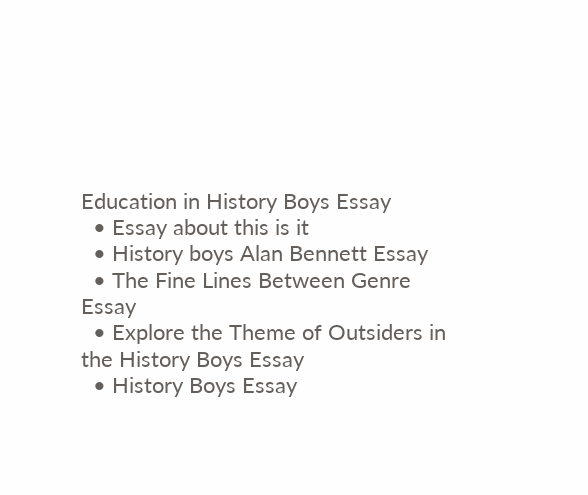Education in History Boys Essay
  • Essay about this is it
  • History boys Alan Bennett Essay
  • The Fine Lines Between Genre Essay
  • Explore the Theme of Outsiders in the History Boys Essay
  • History Boys Essay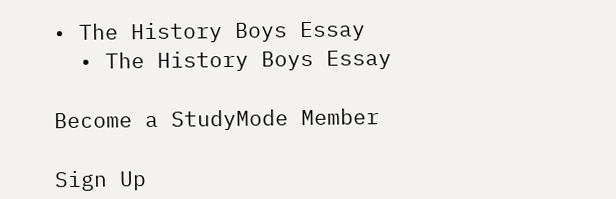• The History Boys Essay
  • The History Boys Essay

Become a StudyMode Member

Sign Up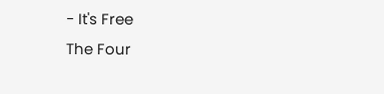- It's Free
The Four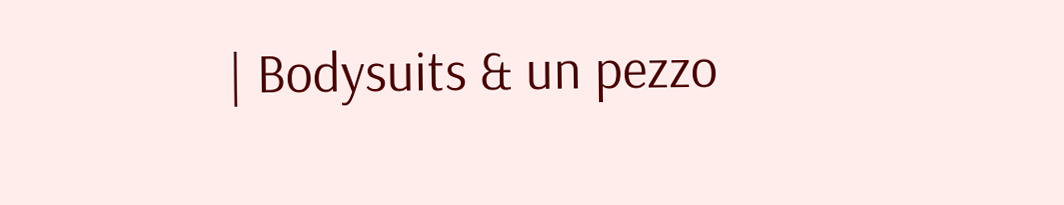| Bodysuits & un pezzo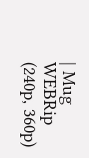| Mug WEBRip (240p, 360p)